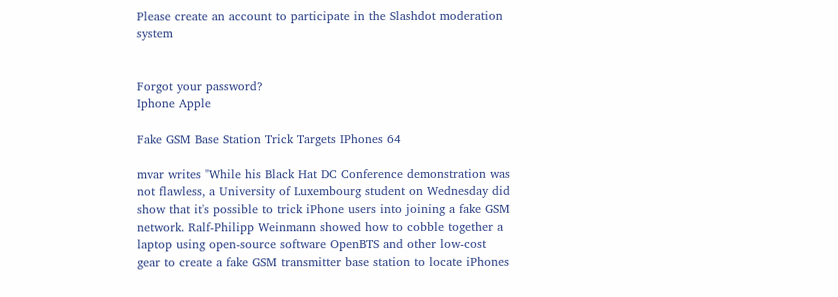Please create an account to participate in the Slashdot moderation system


Forgot your password?
Iphone Apple

Fake GSM Base Station Trick Targets IPhones 64

mvar writes "While his Black Hat DC Conference demonstration was not flawless, a University of Luxembourg student on Wednesday did show that it's possible to trick iPhone users into joining a fake GSM network. Ralf-Philipp Weinmann showed how to cobble together a laptop using open-source software OpenBTS and other low-cost gear to create a fake GSM transmitter base station to locate iPhones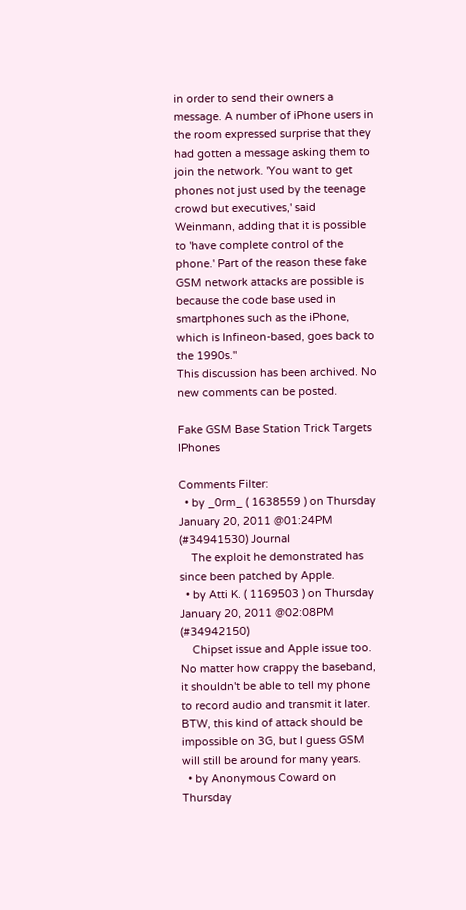in order to send their owners a message. A number of iPhone users in the room expressed surprise that they had gotten a message asking them to join the network. 'You want to get phones not just used by the teenage crowd but executives,' said Weinmann, adding that it is possible to 'have complete control of the phone.' Part of the reason these fake GSM network attacks are possible is because the code base used in smartphones such as the iPhone, which is Infineon-based, goes back to the 1990s."
This discussion has been archived. No new comments can be posted.

Fake GSM Base Station Trick Targets IPhones

Comments Filter:
  • by _0rm_ ( 1638559 ) on Thursday January 20, 2011 @01:24PM (#34941530) Journal
    The exploit he demonstrated has since been patched by Apple.
  • by Atti K. ( 1169503 ) on Thursday January 20, 2011 @02:08PM (#34942150)
    Chipset issue and Apple issue too. No matter how crappy the baseband, it shouldn't be able to tell my phone to record audio and transmit it later. BTW, this kind of attack should be impossible on 3G, but I guess GSM will still be around for many years.
  • by Anonymous Coward on Thursday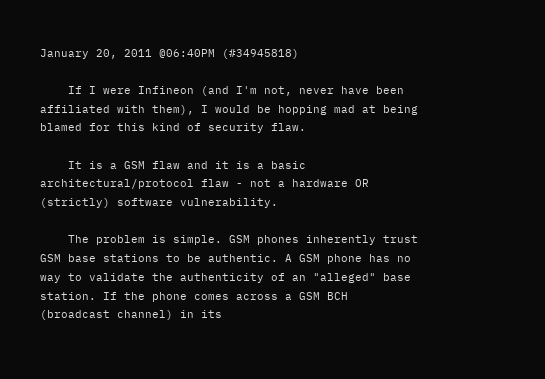January 20, 2011 @06:40PM (#34945818)

    If I were Infineon (and I'm not, never have been affiliated with them), I would be hopping mad at being blamed for this kind of security flaw.

    It is a GSM flaw and it is a basic architectural/protocol flaw - not a hardware OR (strictly) software vulnerability.

    The problem is simple. GSM phones inherently trust GSM base stations to be authentic. A GSM phone has no way to validate the authenticity of an "alleged" base station. If the phone comes across a GSM BCH (broadcast channel) in its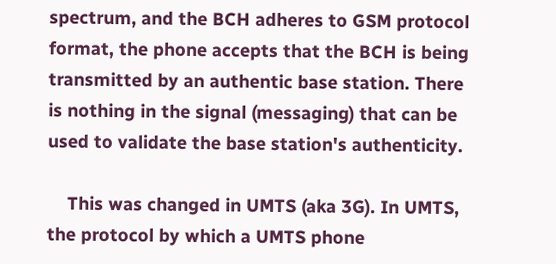spectrum, and the BCH adheres to GSM protocol format, the phone accepts that the BCH is being transmitted by an authentic base station. There is nothing in the signal (messaging) that can be used to validate the base station's authenticity.

    This was changed in UMTS (aka 3G). In UMTS, the protocol by which a UMTS phone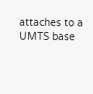attaches to a UMTS base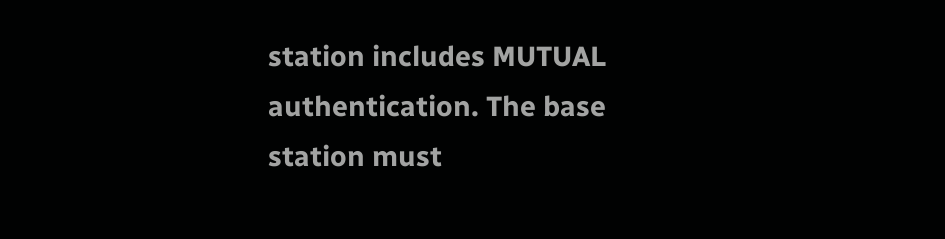station includes MUTUAL authentication. The base station must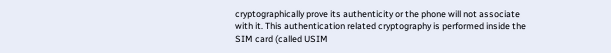cryptographically prove its authenticity or the phone will not associate with it. This authentication related cryptography is performed inside the SIM card (called USIM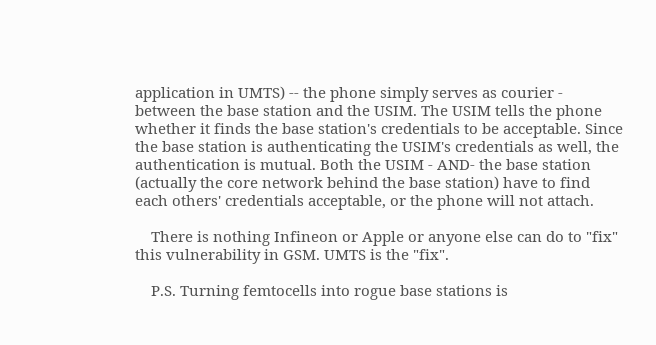application in UMTS) -- the phone simply serves as courier - between the base station and the USIM. The USIM tells the phone whether it finds the base station's credentials to be acceptable. Since the base station is authenticating the USIM's credentials as well, the authentication is mutual. Both the USIM - AND- the base station (actually the core network behind the base station) have to find each others' credentials acceptable, or the phone will not attach.

    There is nothing Infineon or Apple or anyone else can do to "fix" this vulnerability in GSM. UMTS is the "fix".

    P.S. Turning femtocells into rogue base stations is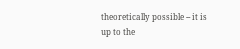theoretically possible -- it is up to the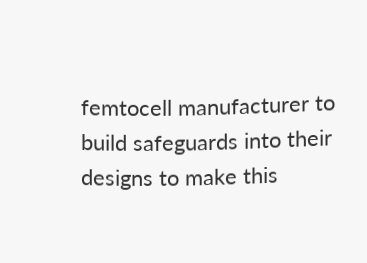femtocell manufacturer to build safeguards into their designs to make this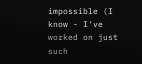impossible (I know - I've worked on just such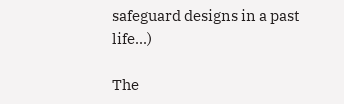safeguard designs in a past life...)

The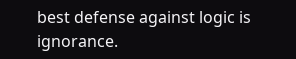best defense against logic is ignorance.